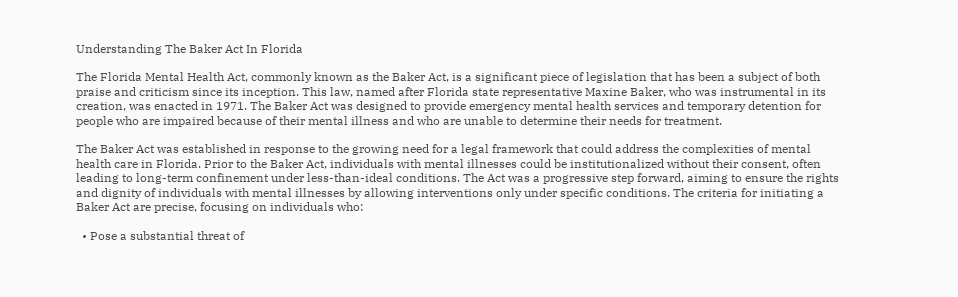Understanding The Baker Act In Florida

The Florida Mental Health Act, commonly known as the Baker Act, is a significant piece of legislation that has been a subject of both praise and criticism since its inception. This law, named after Florida state representative Maxine Baker, who was instrumental in its creation, was enacted in 1971. The Baker Act was designed to provide emergency mental health services and temporary detention for people who are impaired because of their mental illness and who are unable to determine their needs for treatment.

The Baker Act was established in response to the growing need for a legal framework that could address the complexities of mental health care in Florida. Prior to the Baker Act, individuals with mental illnesses could be institutionalized without their consent, often leading to long-term confinement under less-than-ideal conditions. The Act was a progressive step forward, aiming to ensure the rights and dignity of individuals with mental illnesses by allowing interventions only under specific conditions. The criteria for initiating a Baker Act are precise, focusing on individuals who:

  • Pose a substantial threat of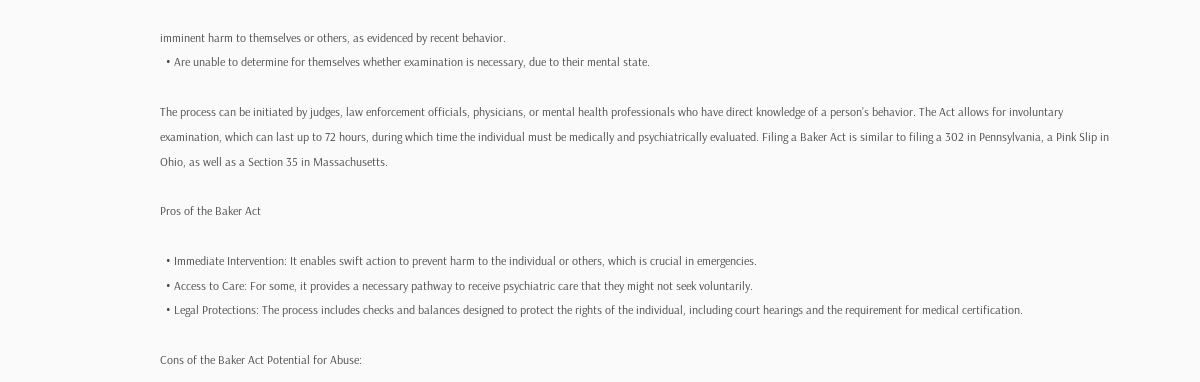imminent harm to themselves or others, as evidenced by recent behavior.
  • Are unable to determine for themselves whether examination is necessary, due to their mental state.

The process can be initiated by judges, law enforcement officials, physicians, or mental health professionals who have direct knowledge of a person’s behavior. The Act allows for involuntary examination, which can last up to 72 hours, during which time the individual must be medically and psychiatrically evaluated. Filing a Baker Act is similar to filing a 302 in Pennsylvania, a Pink Slip in Ohio, as well as a Section 35 in Massachusetts.

Pros of the Baker Act

  • Immediate Intervention: It enables swift action to prevent harm to the individual or others, which is crucial in emergencies.
  • Access to Care: For some, it provides a necessary pathway to receive psychiatric care that they might not seek voluntarily.
  • Legal Protections: The process includes checks and balances designed to protect the rights of the individual, including court hearings and the requirement for medical certification.

Cons of the Baker Act Potential for Abuse: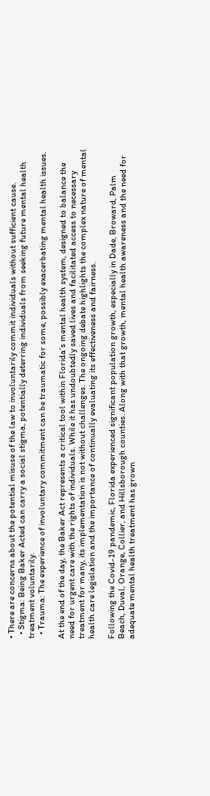• There are concerns about the potential misuse of the law to involuntarily commit individuals without sufficient cause.
  • Stigma: Being Baker Acted can carry a social stigma, potentially deterring individuals from seeking future mental health treatment voluntarily.
  • Trauma: The experience of involuntary commitment can be traumatic for some, possibly exacerbating mental health issues.

At the end of the day, the Baker Act represents a critical tool within Florida’s mental health system, designed to balance the need for urgent care with the rights of individuals. While it has undoubtedly saved lives and facilitated access to necessary treatment for many, its implementation is not without challenges. The ongoing debate highlights the complex nature of mental health care legislation and the importance of continually evaluating its effectiveness and fairness.

Following the Covid-19 pandemic, Florida experienced significant population growth, especially in Dade, Broward, Palm Beach, Duval, Orange, Collier, and Hillsborough counties. Along with that growth, mental health awareness and the need for adequate mental health treatment has grown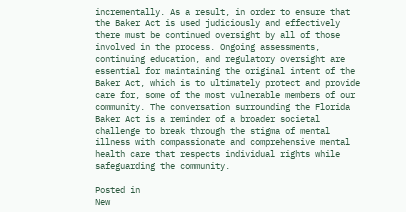incrementally. As a result, in order to ensure that the Baker Act is used judiciously and effectively there must be continued oversight by all of those involved in the process. Ongoing assessments, continuing education, and regulatory oversight are essential for maintaining the original intent of the Baker Act, which is to ultimately protect and provide care for, some of the most vulnerable members of our community. The conversation surrounding the Florida Baker Act is a reminder of a broader societal challenge to break through the stigma of mental illness with compassionate and comprehensive mental health care that respects individual rights while safeguarding the community.

Posted in
New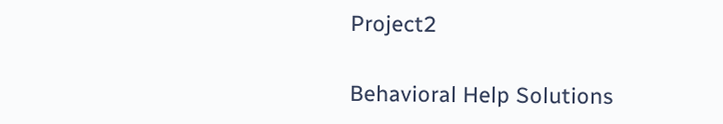Project2

Behavioral Help Solutions